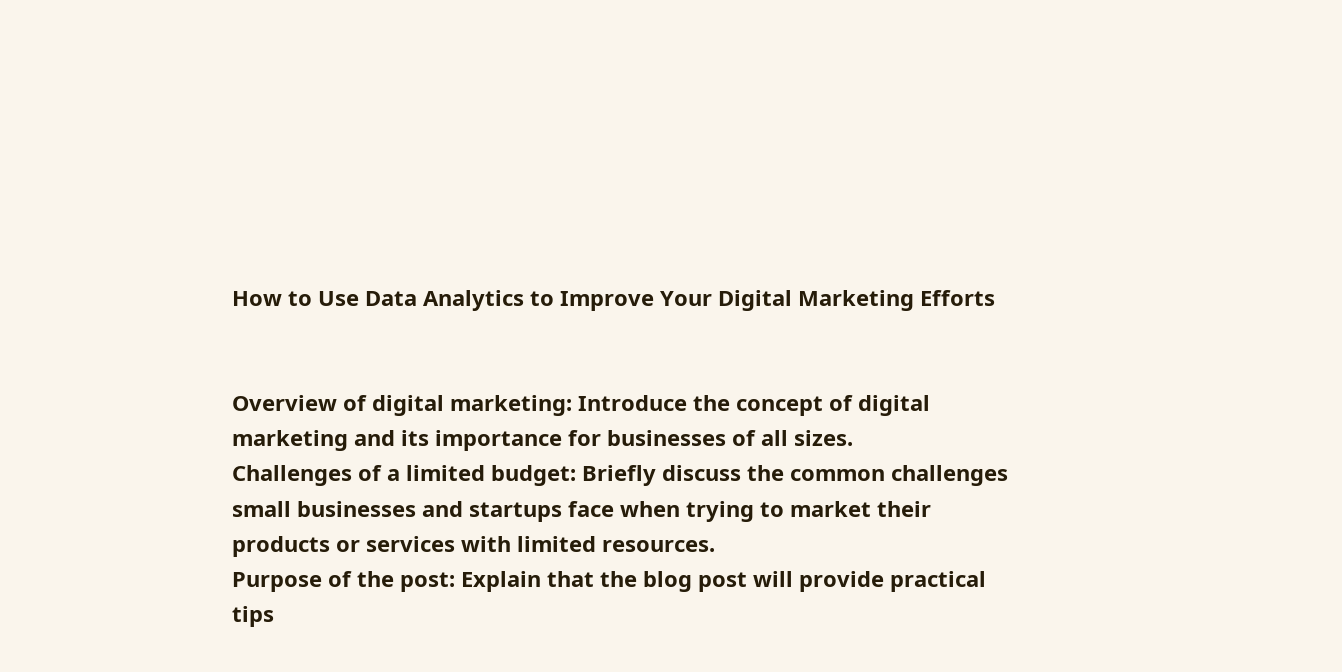How to Use Data Analytics to Improve Your Digital Marketing Efforts


Overview of digital marketing: Introduce the concept of digital marketing and its importance for businesses of all sizes.
Challenges of a limited budget: Briefly discuss the common challenges small businesses and startups face when trying to market their products or services with limited resources.
Purpose of the post: Explain that the blog post will provide practical tips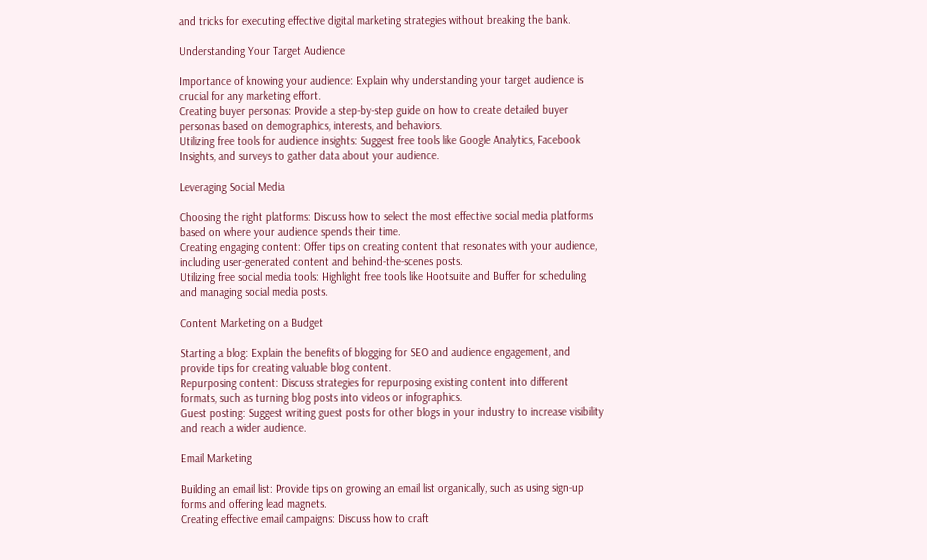and tricks for executing effective digital marketing strategies without breaking the bank.

Understanding Your Target Audience

Importance of knowing your audience: Explain why understanding your target audience is crucial for any marketing effort.
Creating buyer personas: Provide a step-by-step guide on how to create detailed buyer personas based on demographics, interests, and behaviors.
Utilizing free tools for audience insights: Suggest free tools like Google Analytics, Facebook Insights, and surveys to gather data about your audience.

Leveraging Social Media

Choosing the right platforms: Discuss how to select the most effective social media platforms based on where your audience spends their time.
Creating engaging content: Offer tips on creating content that resonates with your audience, including user-generated content and behind-the-scenes posts.
Utilizing free social media tools: Highlight free tools like Hootsuite and Buffer for scheduling and managing social media posts.

Content Marketing on a Budget

Starting a blog: Explain the benefits of blogging for SEO and audience engagement, and provide tips for creating valuable blog content.
Repurposing content: Discuss strategies for repurposing existing content into different formats, such as turning blog posts into videos or infographics.
Guest posting: Suggest writing guest posts for other blogs in your industry to increase visibility and reach a wider audience.

Email Marketing

Building an email list: Provide tips on growing an email list organically, such as using sign-up forms and offering lead magnets.
Creating effective email campaigns: Discuss how to craft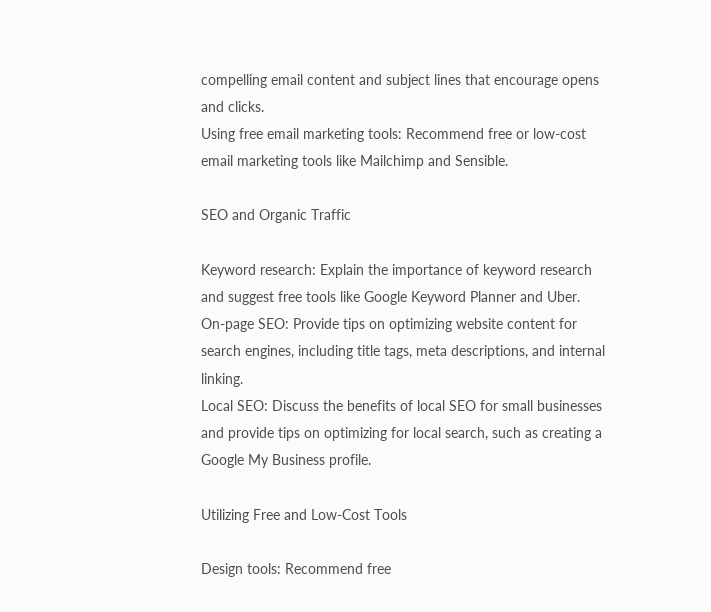compelling email content and subject lines that encourage opens and clicks.
Using free email marketing tools: Recommend free or low-cost email marketing tools like Mailchimp and Sensible.

SEO and Organic Traffic

Keyword research: Explain the importance of keyword research and suggest free tools like Google Keyword Planner and Uber.
On-page SEO: Provide tips on optimizing website content for search engines, including title tags, meta descriptions, and internal linking.
Local SEO: Discuss the benefits of local SEO for small businesses and provide tips on optimizing for local search, such as creating a Google My Business profile.

Utilizing Free and Low-Cost Tools

Design tools: Recommend free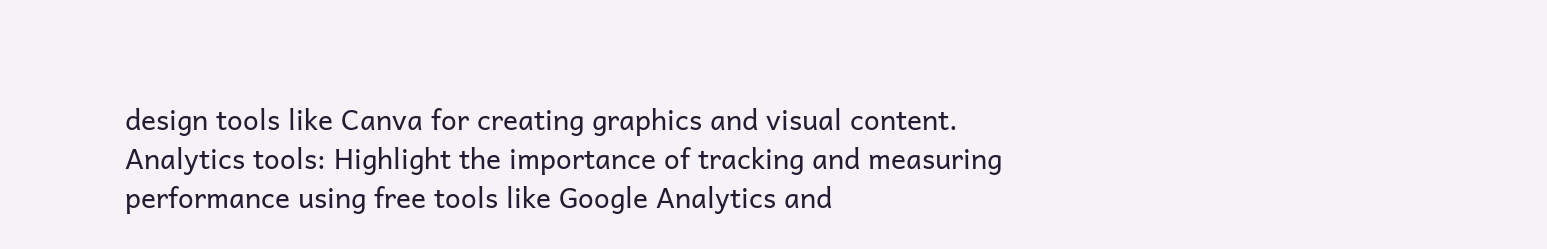design tools like Canva for creating graphics and visual content.
Analytics tools: Highlight the importance of tracking and measuring performance using free tools like Google Analytics and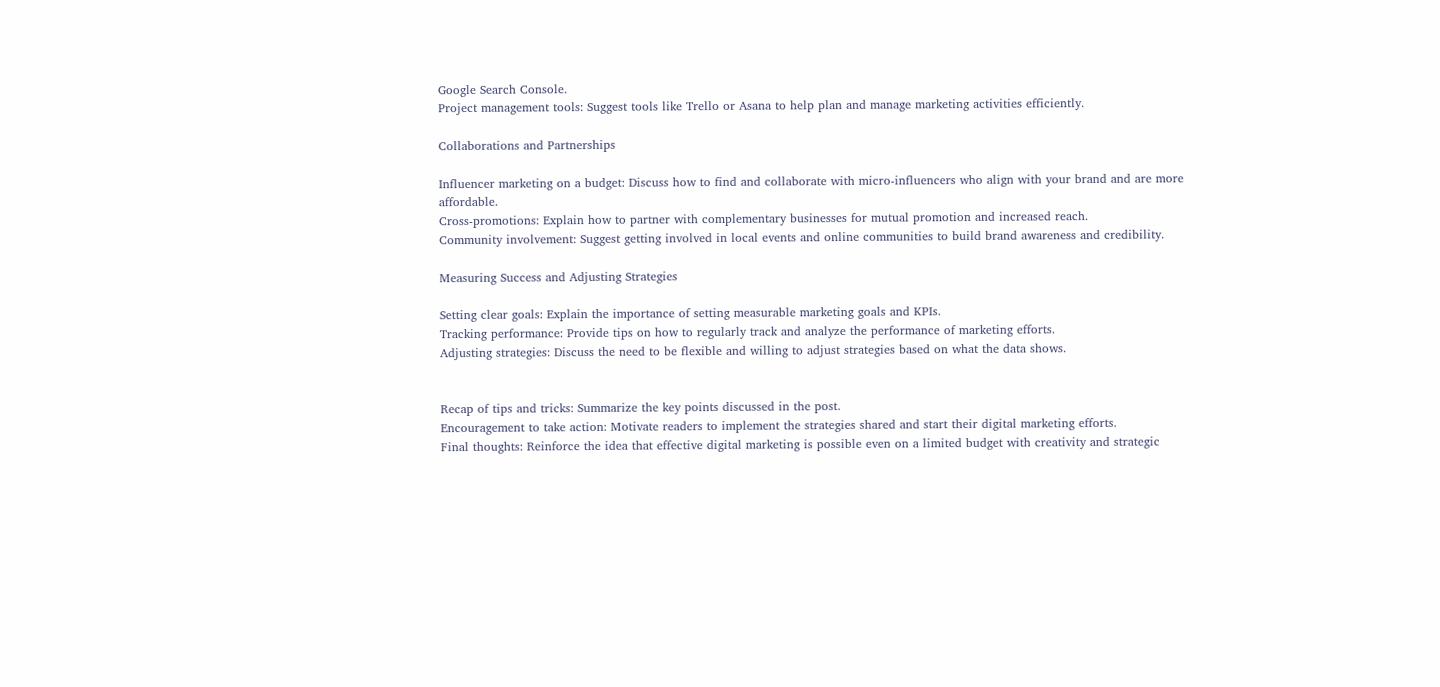Google Search Console.
Project management tools: Suggest tools like Trello or Asana to help plan and manage marketing activities efficiently.

Collaborations and Partnerships

Influencer marketing on a budget: Discuss how to find and collaborate with micro-influencers who align with your brand and are more affordable.
Cross-promotions: Explain how to partner with complementary businesses for mutual promotion and increased reach.
Community involvement: Suggest getting involved in local events and online communities to build brand awareness and credibility.

Measuring Success and Adjusting Strategies

Setting clear goals: Explain the importance of setting measurable marketing goals and KPIs.
Tracking performance: Provide tips on how to regularly track and analyze the performance of marketing efforts.
Adjusting strategies: Discuss the need to be flexible and willing to adjust strategies based on what the data shows.


Recap of tips and tricks: Summarize the key points discussed in the post.
Encouragement to take action: Motivate readers to implement the strategies shared and start their digital marketing efforts.
Final thoughts: Reinforce the idea that effective digital marketing is possible even on a limited budget with creativity and strategic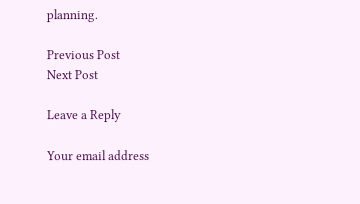planning.

Previous Post
Next Post

Leave a Reply

Your email address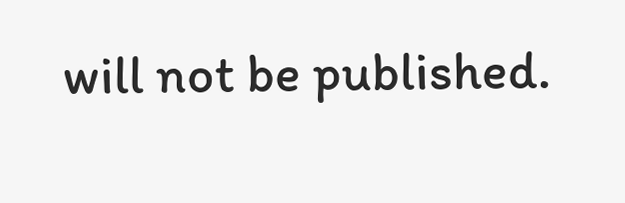will not be published.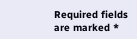Required fields are marked *